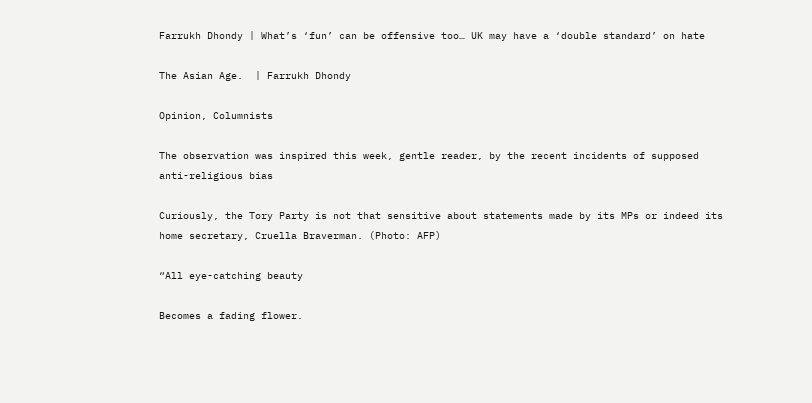Farrukh Dhondy | What’s ‘fun’ can be offensive too… UK may have a ‘double standard’ on hate

The Asian Age.  | Farrukh Dhondy

Opinion, Columnists

The observation was inspired this week, gentle reader, by the recent incidents of supposed anti-religious bias

Curiously, the Tory Party is not that sensitive about statements made by its MPs or indeed its home secretary, Cruella Braverman. (Photo: AFP)

“All eye-catching beauty

Becomes a fading flower.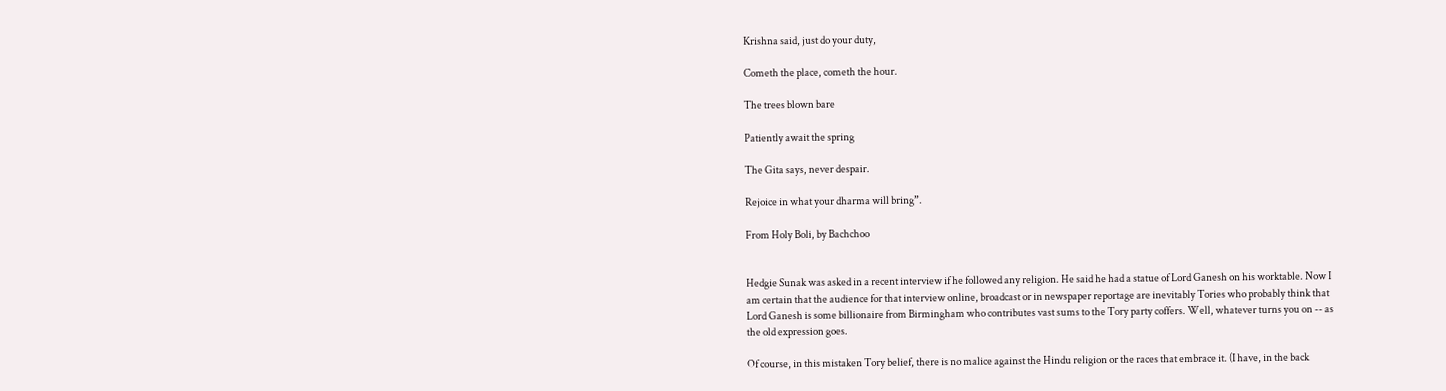Krishna said, just do your duty,

Cometh the place, cometh the hour.

The trees blown bare

Patiently await the spring

The Gita says, never despair.

Rejoice in what your dharma will bring”.

From Holy Boli, by Bachchoo


Hedgie Sunak was asked in a recent interview if he followed any religion. He said he had a statue of Lord Ganesh on his worktable. Now I am certain that the audience for that interview online, broadcast or in newspaper reportage are inevitably Tories who probably think that Lord Ganesh is some billionaire from Birmingham who contributes vast sums to the Tory party coffers. Well, whatever turns you on -- as the old expression goes.

Of course, in this mistaken Tory belief, there is no malice against the Hindu religion or the races that embrace it. (I have, in the back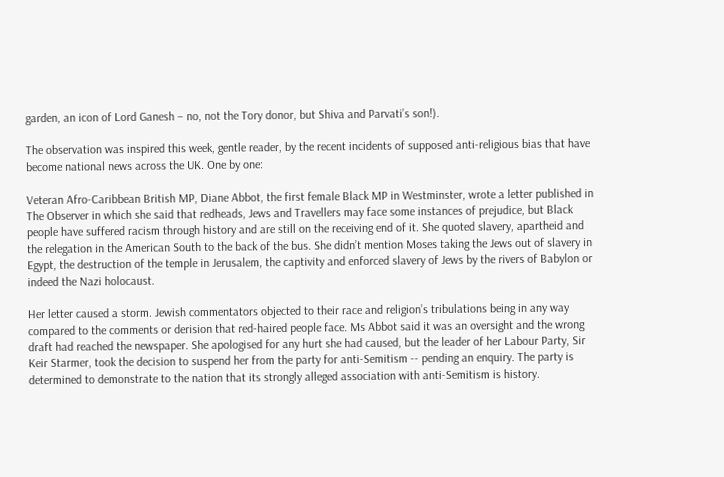garden, an icon of Lord Ganesh – no, not the Tory donor, but Shiva and Parvati’s son!).

The observation was inspired this week, gentle reader, by the recent incidents of supposed anti-religious bias that have become national news across the UK. One by one:

Veteran Afro-Caribbean British MP, Diane Abbot, the first female Black MP in Westminster, wrote a letter published in The Observer in which she said that redheads, Jews and Travellers may face some instances of prejudice, but Black people have suffered racism through history and are still on the receiving end of it. She quoted slavery, apartheid and the relegation in the American South to the back of the bus. She didn’t mention Moses taking the Jews out of slavery in Egypt, the destruction of the temple in Jerusalem, the captivity and enforced slavery of Jews by the rivers of Babylon or indeed the Nazi holocaust.

Her letter caused a storm. Jewish commentators objected to their race and religion’s tribulations being in any way compared to the comments or derision that red-haired people face. Ms Abbot said it was an oversight and the wrong draft had reached the newspaper. She apologised for any hurt she had caused, but the leader of her Labour Party, Sir Keir Starmer, took the decision to suspend her from the party for anti-Semitism -- pending an enquiry. The party is determined to demonstrate to the nation that its strongly alleged association with anti-Semitism is history.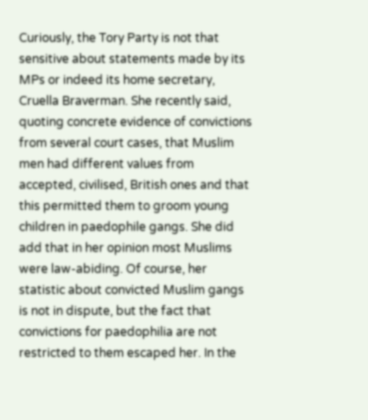Curiously, the Tory Party is not that sensitive about statements made by its MPs or indeed its home secretary, Cruella Braverman. She recently said, quoting concrete evidence of convictions from several court cases, that Muslim men had different values from accepted, civilised, British ones and that this permitted them to groom young children in paedophile gangs. She did add that in her opinion most Muslims were law-abiding. Of course, her statistic about convicted Muslim gangs is not in dispute, but the fact that convictions for paedophilia are not restricted to them escaped her. In the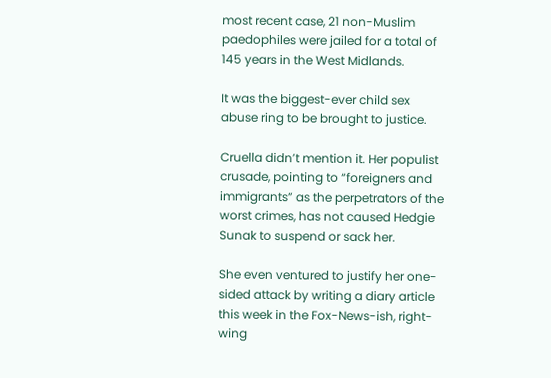most recent case, 21 non-Muslim paedophiles were jailed for a total of 145 years in the West Midlands.

It was the biggest-ever child sex abuse ring to be brought to justice.

Cruella didn’t mention it. Her populist crusade, pointing to “foreigners and immigrants” as the perpetrators of the worst crimes, has not caused Hedgie Sunak to suspend or sack her.

She even ventured to justify her one-sided attack by writing a diary article this week in the Fox-News-ish, right-wing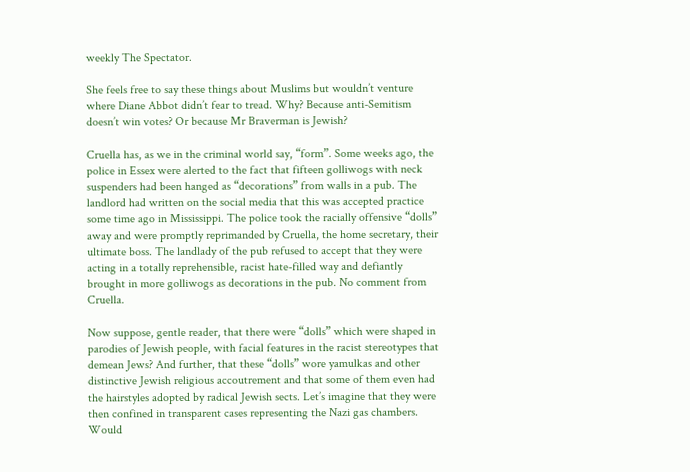weekly The Spectator.

She feels free to say these things about Muslims but wouldn’t venture where Diane Abbot didn’t fear to tread. Why? Because anti-Semitism doesn’t win votes? Or because Mr Braverman is Jewish?

Cruella has, as we in the criminal world say, “form”. Some weeks ago, the police in Essex were alerted to the fact that fifteen golliwogs with neck suspenders had been hanged as “decorations” from walls in a pub. The landlord had written on the social media that this was accepted practice some time ago in Mississippi. The police took the racially offensive “dolls” away and were promptly reprimanded by Cruella, the home secretary, their ultimate boss. The landlady of the pub refused to accept that they were acting in a totally reprehensible, racist hate-filled way and defiantly brought in more golliwogs as decorations in the pub. No comment from Cruella.

Now suppose, gentle reader, that there were “dolls” which were shaped in parodies of Jewish people, with facial features in the racist stereotypes that demean Jews? And further, that these “dolls” wore yamulkas and other distinctive Jewish religious accoutrement and that some of them even had the hairstyles adopted by radical Jewish sects. Let’s imagine that they were then confined in transparent cases representing the Nazi gas chambers. Would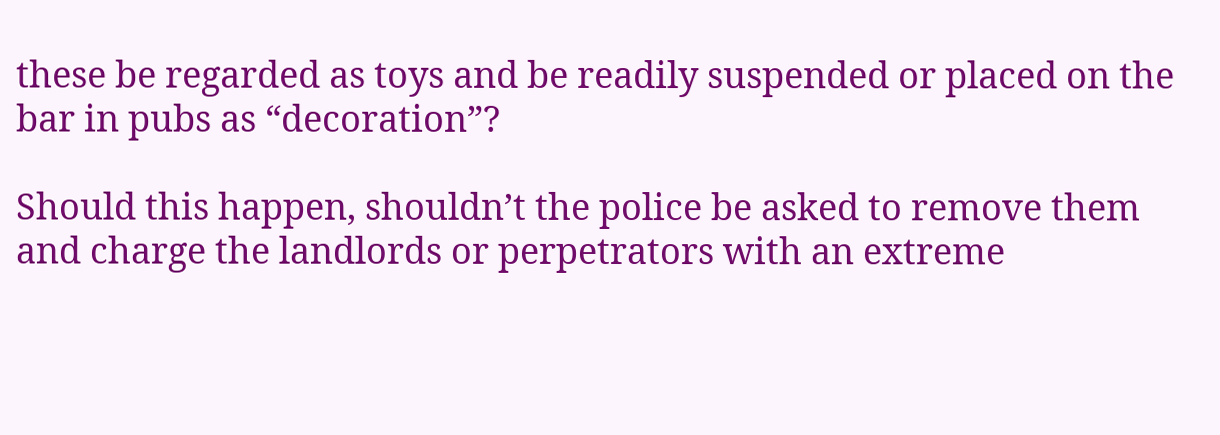these be regarded as toys and be readily suspended or placed on the bar in pubs as “decoration”?

Should this happen, shouldn’t the police be asked to remove them and charge the landlords or perpetrators with an extreme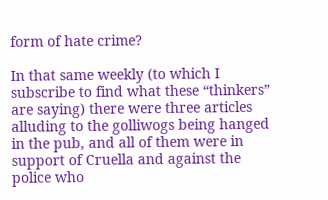form of hate crime?

In that same weekly (to which I subscribe to find what these “thinkers” are saying) there were three articles alluding to the golliwogs being hanged in the pub, and all of them were in support of Cruella and against the police who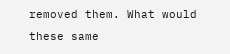removed them. What would these same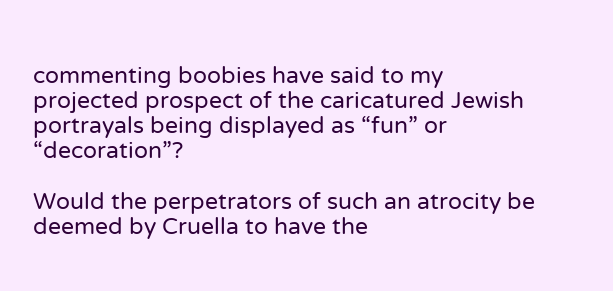commenting boobies have said to my projected prospect of the caricatured Jewish portrayals being displayed as “fun” or “decoration”?

Would the perpetrators of such an atrocity be deemed by Cruella to have the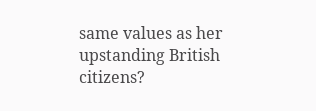same values as her upstanding British citizens?